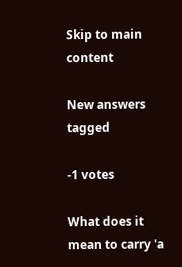Skip to main content

New answers tagged

-1 votes

What does it mean to carry 'a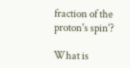fraction of the proton's spin'?

What is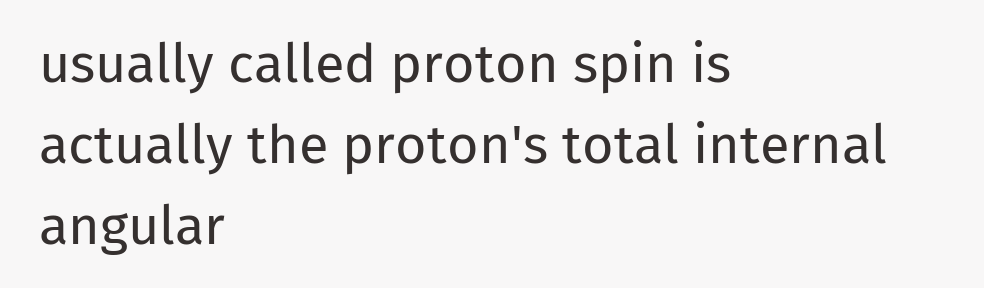usually called proton spin is actually the proton's total internal angular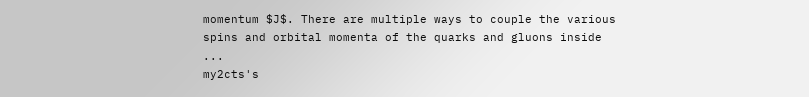momentum $J$. There are multiple ways to couple the various spins and orbital momenta of the quarks and gluons inside ...
my2cts's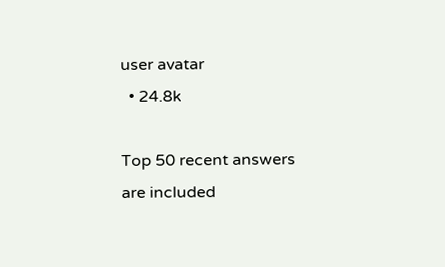user avatar
  • 24.8k

Top 50 recent answers are included